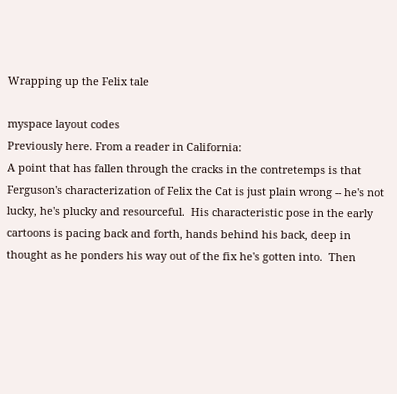Wrapping up the Felix tale

myspace layout codes
Previously here. From a reader in California:
A point that has fallen through the cracks in the contretemps is that Ferguson's characterization of Felix the Cat is just plain wrong -- he's not lucky, he's plucky and resourceful.  His characteristic pose in the early cartoons is pacing back and forth, hands behind his back, deep in thought as he ponders his way out of the fix he's gotten into.  Then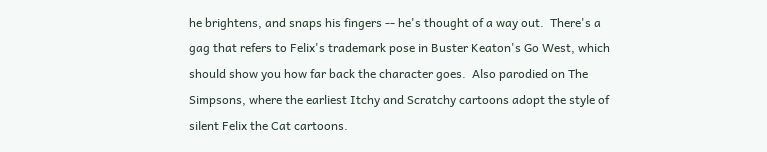he brightens, and snaps his fingers -- he's thought of a way out.  There's a gag that refers to Felix's trademark pose in Buster Keaton's Go West, which should show you how far back the character goes.  Also parodied on The Simpsons, where the earliest Itchy and Scratchy cartoons adopt the style of silent Felix the Cat cartoons.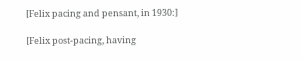[Felix pacing and pensant, in 1930:]

[Felix post-pacing, having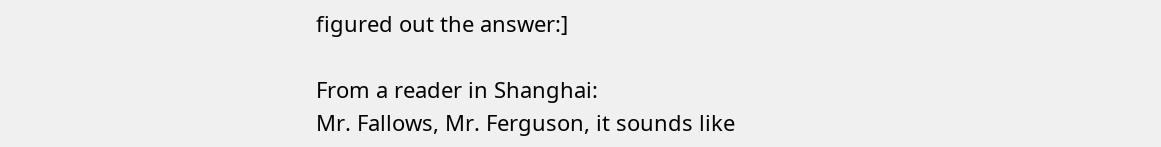figured out the answer:]

From a reader in Shanghai:
Mr. Fallows, Mr. Ferguson, it sounds like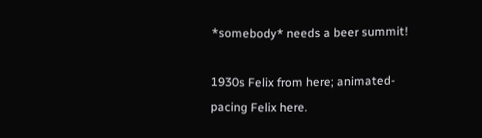*somebody* needs a beer summit!

1930s Felix from here; animated-pacing Felix here.